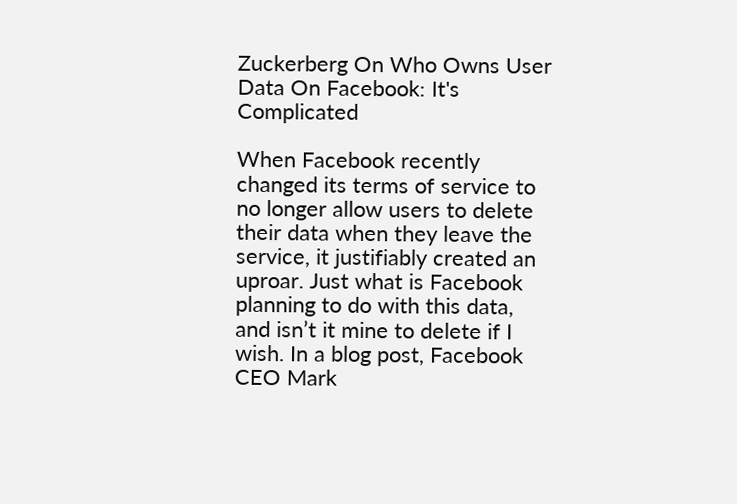Zuckerberg On Who Owns User Data On Facebook: It's Complicated

When Facebook recently changed its terms of service to no longer allow users to delete their data when they leave the service, it justifiably created an uproar. Just what is Facebook planning to do with this data, and isn’t it mine to delete if I wish. In a blog post, Facebook CEO Mark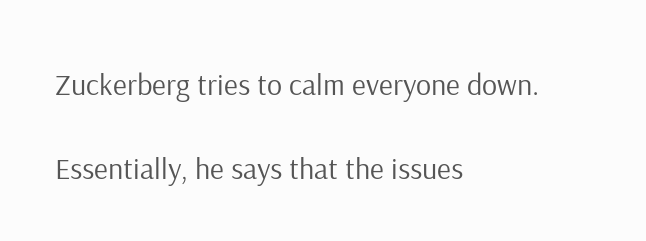Zuckerberg tries to calm everyone down.

Essentially, he says that the issues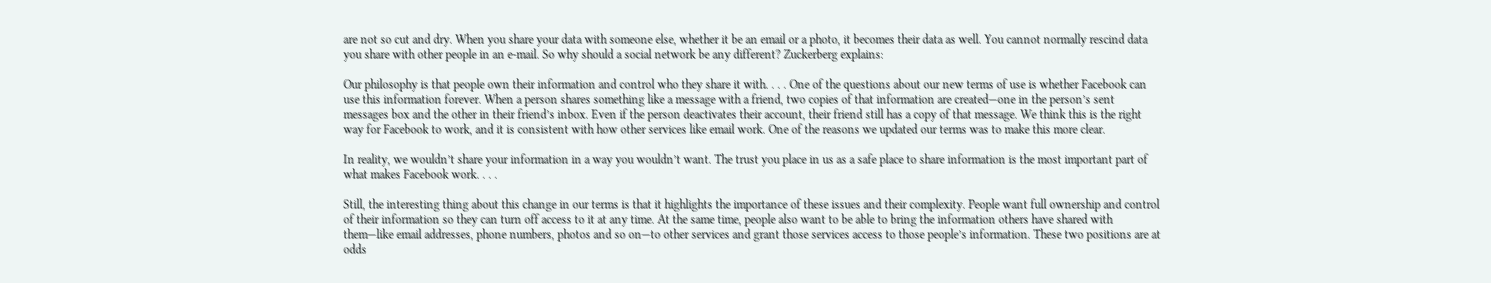are not so cut and dry. When you share your data with someone else, whether it be an email or a photo, it becomes their data as well. You cannot normally rescind data you share with other people in an e-mail. So why should a social network be any different? Zuckerberg explains:

Our philosophy is that people own their information and control who they share it with. . . . One of the questions about our new terms of use is whether Facebook can use this information forever. When a person shares something like a message with a friend, two copies of that information are created—one in the person’s sent messages box and the other in their friend’s inbox. Even if the person deactivates their account, their friend still has a copy of that message. We think this is the right way for Facebook to work, and it is consistent with how other services like email work. One of the reasons we updated our terms was to make this more clear.

In reality, we wouldn’t share your information in a way you wouldn’t want. The trust you place in us as a safe place to share information is the most important part of what makes Facebook work. . . .

Still, the interesting thing about this change in our terms is that it highlights the importance of these issues and their complexity. People want full ownership and control of their information so they can turn off access to it at any time. At the same time, people also want to be able to bring the information others have shared with them—like email addresses, phone numbers, photos and so on—to other services and grant those services access to those people’s information. These two positions are at odds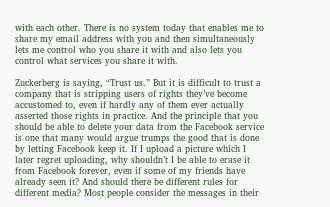with each other. There is no system today that enables me to share my email address with you and then simultaneously lets me control who you share it with and also lets you control what services you share it with.

Zuckerberg is saying, “Trust us.” But it is difficult to trust a company that is stripping users of rights they’ve become accustomed to, even if hardly any of them ever actually asserted those rights in practice. And the principle that you should be able to delete your data from the Facebook service is one that many would argue trumps the good that is done by letting Facebook keep it. If I upload a picture which I later regret uploading, why shouldn’t I be able to erase it from Facebook forever, even if some of my friends have already seen it? And should there be different rules for different media? Most people consider the messages in their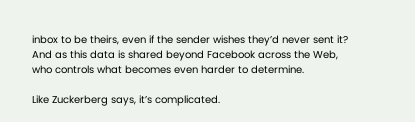inbox to be theirs, even if the sender wishes they’d never sent it? And as this data is shared beyond Facebook across the Web, who controls what becomes even harder to determine.

Like Zuckerberg says, it’s complicated.